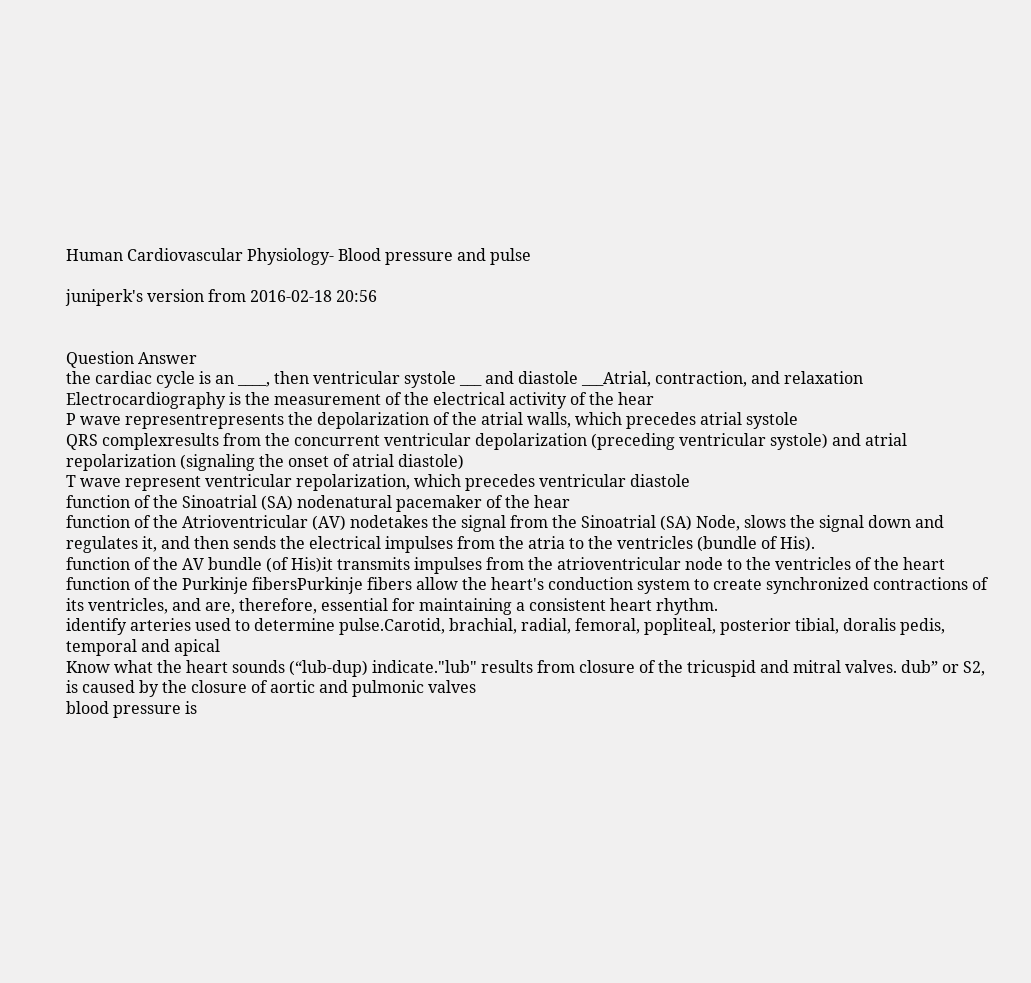Human Cardiovascular Physiology- Blood pressure and pulse

juniperk's version from 2016-02-18 20:56


Question Answer
the cardiac cycle is an ____, then ventricular systole ___ and diastole ___Atrial, contraction, and relaxation
Electrocardiography is the measurement of the electrical activity of the hear
P wave representrepresents the depolarization of the atrial walls, which precedes atrial systole
QRS complexresults from the concurrent ventricular depolarization (preceding ventricular systole) and atrial repolarization (signaling the onset of atrial diastole)
T wave represent ventricular repolarization, which precedes ventricular diastole
function of the Sinoatrial (SA) nodenatural pacemaker of the hear
function of the Atrioventricular (AV) nodetakes the signal from the Sinoatrial (SA) Node, slows the signal down and regulates it, and then sends the electrical impulses from the atria to the ventricles (bundle of His).
function of the AV bundle (of His)it transmits impulses from the atrioventricular node to the ventricles of the heart
function of the Purkinje fibersPurkinje fibers allow the heart's conduction system to create synchronized contractions of its ventricles, and are, therefore, essential for maintaining a consistent heart rhythm.
identify arteries used to determine pulse.Carotid, brachial, radial, femoral, popliteal, posterior tibial, doralis pedis, temporal and apical
Know what the heart sounds (“lub-dup) indicate."lub" results from closure of the tricuspid and mitral valves. dub” or S2, is caused by the closure of aortic and pulmonic valves
blood pressure is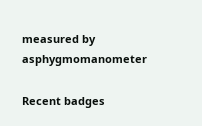measured by asphygmomanometer

Recent badges